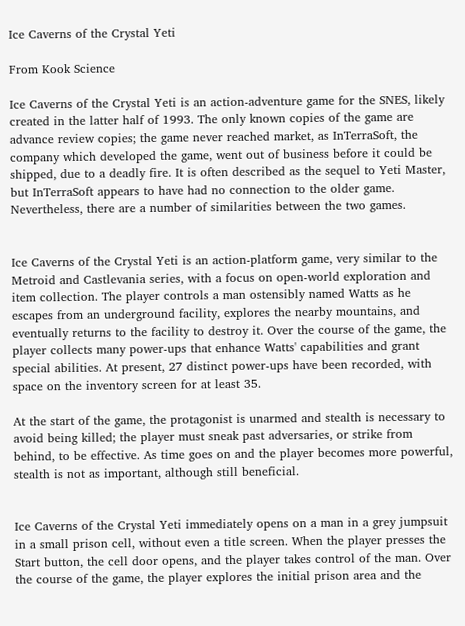Ice Caverns of the Crystal Yeti

From Kook Science

Ice Caverns of the Crystal Yeti is an action-adventure game for the SNES, likely created in the latter half of 1993. The only known copies of the game are advance review copies; the game never reached market, as InTerraSoft, the company which developed the game, went out of business before it could be shipped, due to a deadly fire. It is often described as the sequel to Yeti Master, but InTerraSoft appears to have had no connection to the older game. Nevertheless, there are a number of similarities between the two games.


Ice Caverns of the Crystal Yeti is an action-platform game, very similar to the Metroid and Castlevania series, with a focus on open-world exploration and item collection. The player controls a man ostensibly named Watts as he escapes from an underground facility, explores the nearby mountains, and eventually returns to the facility to destroy it. Over the course of the game, the player collects many power-ups that enhance Watts' capabilities and grant special abilities. At present, 27 distinct power-ups have been recorded, with space on the inventory screen for at least 35.

At the start of the game, the protagonist is unarmed and stealth is necessary to avoid being killed; the player must sneak past adversaries, or strike from behind, to be effective. As time goes on and the player becomes more powerful, stealth is not as important, although still beneficial.


Ice Caverns of the Crystal Yeti immediately opens on a man in a grey jumpsuit in a small prison cell, without even a title screen. When the player presses the Start button, the cell door opens, and the player takes control of the man. Over the course of the game, the player explores the initial prison area and the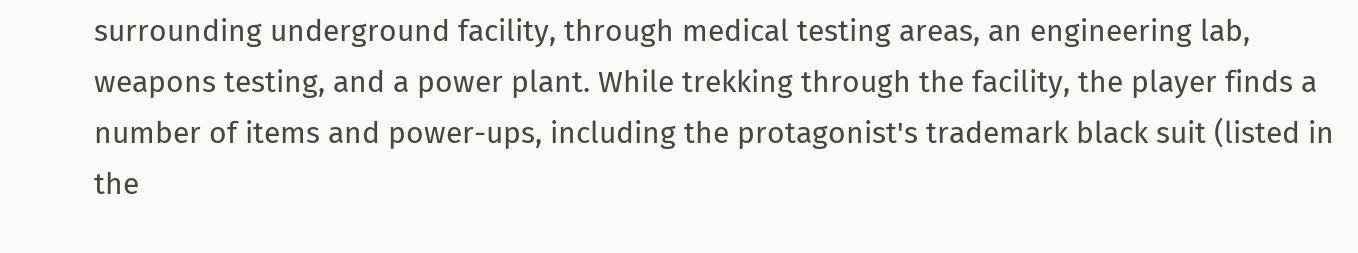surrounding underground facility, through medical testing areas, an engineering lab, weapons testing, and a power plant. While trekking through the facility, the player finds a number of items and power-ups, including the protagonist's trademark black suit (listed in the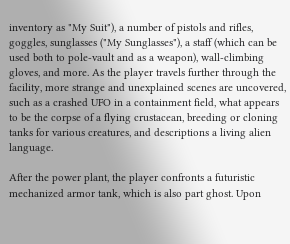inventory as "My Suit"), a number of pistols and rifles, goggles, sunglasses ("My Sunglasses"), a staff (which can be used both to pole-vault and as a weapon), wall-climbing gloves, and more. As the player travels further through the facility, more strange and unexplained scenes are uncovered, such as a crashed UFO in a containment field, what appears to be the corpse of a flying crustacean, breeding or cloning tanks for various creatures, and descriptions a living alien language.

After the power plant, the player confronts a futuristic mechanized armor tank, which is also part ghost. Upon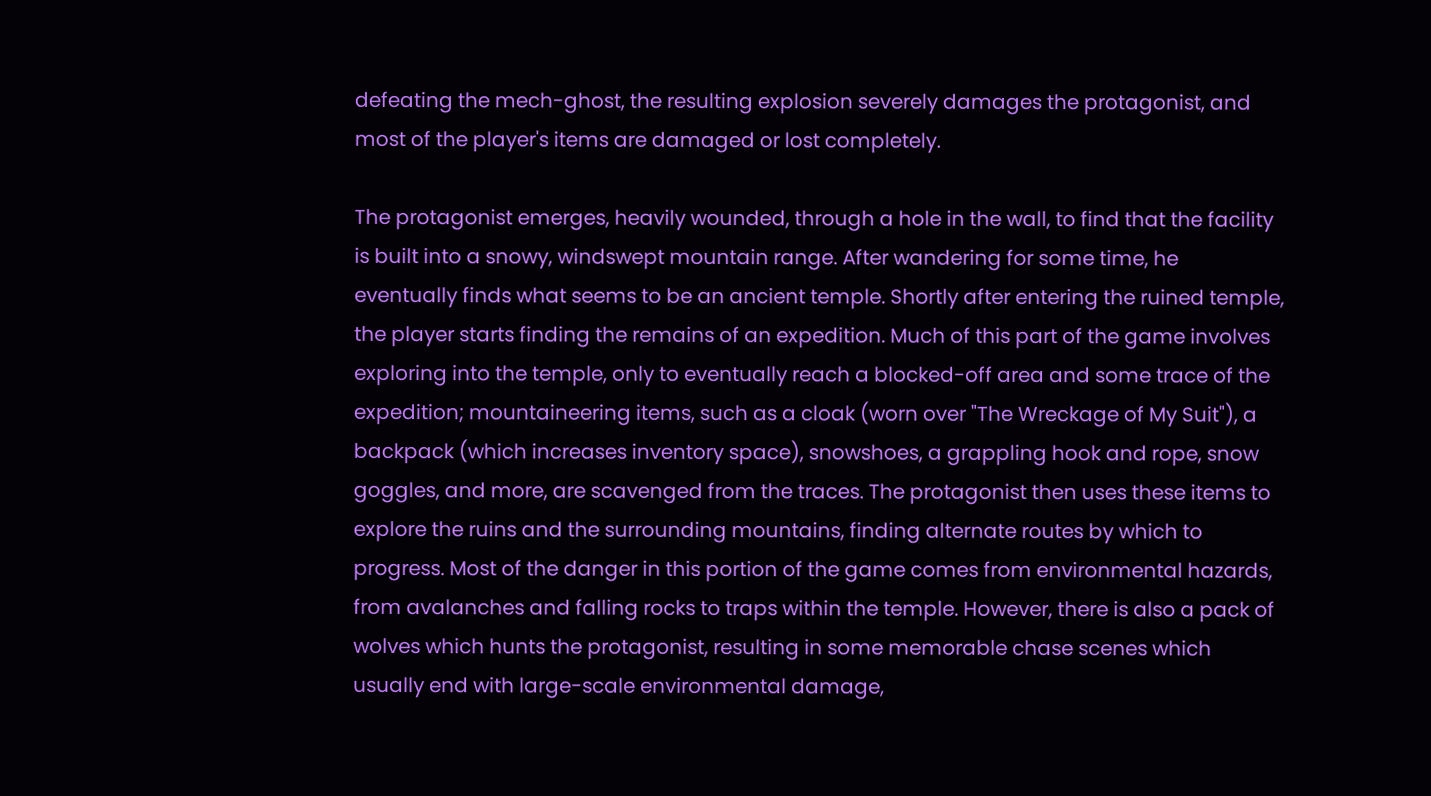defeating the mech-ghost, the resulting explosion severely damages the protagonist, and most of the player's items are damaged or lost completely.

The protagonist emerges, heavily wounded, through a hole in the wall, to find that the facility is built into a snowy, windswept mountain range. After wandering for some time, he eventually finds what seems to be an ancient temple. Shortly after entering the ruined temple, the player starts finding the remains of an expedition. Much of this part of the game involves exploring into the temple, only to eventually reach a blocked-off area and some trace of the expedition; mountaineering items, such as a cloak (worn over "The Wreckage of My Suit"), a backpack (which increases inventory space), snowshoes, a grappling hook and rope, snow goggles, and more, are scavenged from the traces. The protagonist then uses these items to explore the ruins and the surrounding mountains, finding alternate routes by which to progress. Most of the danger in this portion of the game comes from environmental hazards, from avalanches and falling rocks to traps within the temple. However, there is also a pack of wolves which hunts the protagonist, resulting in some memorable chase scenes which usually end with large-scale environmental damage,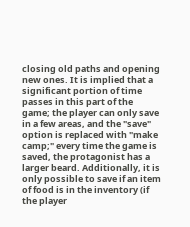closing old paths and opening new ones. It is implied that a significant portion of time passes in this part of the game; the player can only save in a few areas, and the "save" option is replaced with "make camp;" every time the game is saved, the protagonist has a larger beard. Additionally, it is only possible to save if an item of food is in the inventory (if the player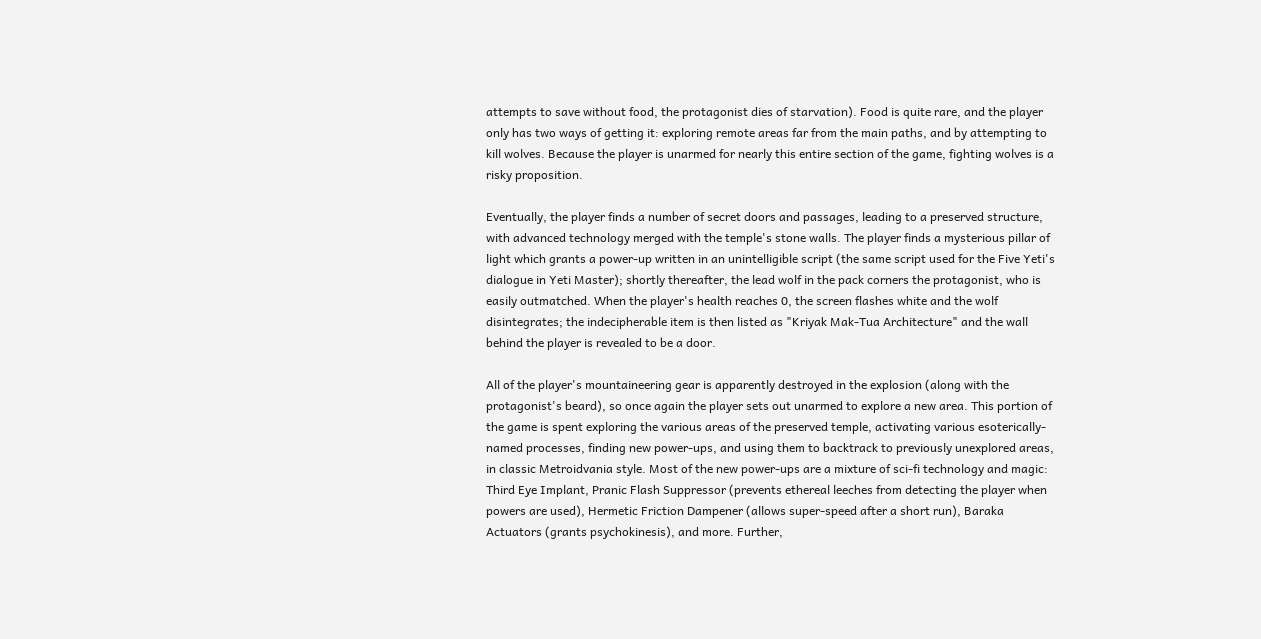attempts to save without food, the protagonist dies of starvation). Food is quite rare, and the player only has two ways of getting it: exploring remote areas far from the main paths, and by attempting to kill wolves. Because the player is unarmed for nearly this entire section of the game, fighting wolves is a risky proposition.

Eventually, the player finds a number of secret doors and passages, leading to a preserved structure, with advanced technology merged with the temple's stone walls. The player finds a mysterious pillar of light which grants a power-up written in an unintelligible script (the same script used for the Five Yeti's dialogue in Yeti Master); shortly thereafter, the lead wolf in the pack corners the protagonist, who is easily outmatched. When the player's health reaches 0, the screen flashes white and the wolf disintegrates; the indecipherable item is then listed as "Kriyak Mak-Tua Architecture" and the wall behind the player is revealed to be a door.

All of the player's mountaineering gear is apparently destroyed in the explosion (along with the protagonist's beard), so once again the player sets out unarmed to explore a new area. This portion of the game is spent exploring the various areas of the preserved temple, activating various esoterically-named processes, finding new power-ups, and using them to backtrack to previously unexplored areas, in classic Metroidvania style. Most of the new power-ups are a mixture of sci-fi technology and magic: Third Eye Implant, Pranic Flash Suppressor (prevents ethereal leeches from detecting the player when powers are used), Hermetic Friction Dampener (allows super-speed after a short run), Baraka Actuators (grants psychokinesis), and more. Further,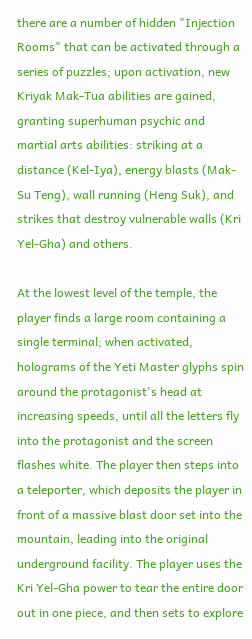there are a number of hidden "Injection Rooms" that can be activated through a series of puzzles; upon activation, new Kriyak Mak-Tua abilities are gained, granting superhuman psychic and martial arts abilities: striking at a distance (Kel-Iya), energy blasts (Mak-Su Teng), wall running (Heng Suk), and strikes that destroy vulnerable walls (Kri Yel-Gha) and others.

At the lowest level of the temple, the player finds a large room containing a single terminal; when activated, holograms of the Yeti Master glyphs spin around the protagonist's head at increasing speeds, until all the letters fly into the protagonist and the screen flashes white. The player then steps into a teleporter, which deposits the player in front of a massive blast door set into the mountain, leading into the original underground facility. The player uses the Kri Yel-Gha power to tear the entire door out in one piece, and then sets to explore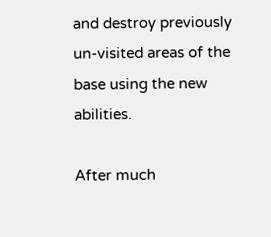and destroy previously un-visited areas of the base using the new abilities.

After much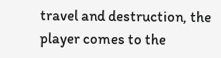travel and destruction, the player comes to the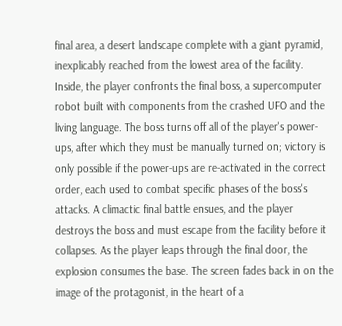final area, a desert landscape complete with a giant pyramid, inexplicably reached from the lowest area of the facility. Inside, the player confronts the final boss, a supercomputer robot built with components from the crashed UFO and the living language. The boss turns off all of the player's power-ups, after which they must be manually turned on; victory is only possible if the power-ups are re-activated in the correct order, each used to combat specific phases of the boss's attacks. A climactic final battle ensues, and the player destroys the boss and must escape from the facility before it collapses. As the player leaps through the final door, the explosion consumes the base. The screen fades back in on the image of the protagonist, in the heart of a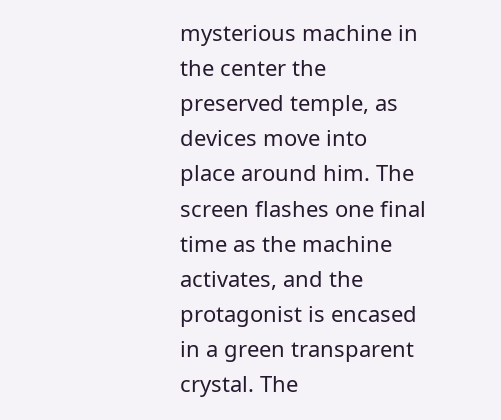mysterious machine in the center the preserved temple, as devices move into place around him. The screen flashes one final time as the machine activates, and the protagonist is encased in a green transparent crystal. The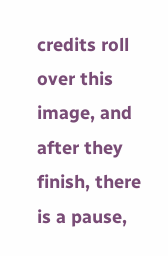credits roll over this image, and after they finish, there is a pause,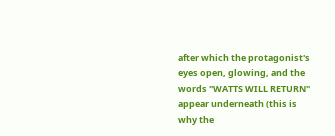after which the protagonist's eyes open, glowing, and the words "WATTS WILL RETURN" appear underneath (this is why the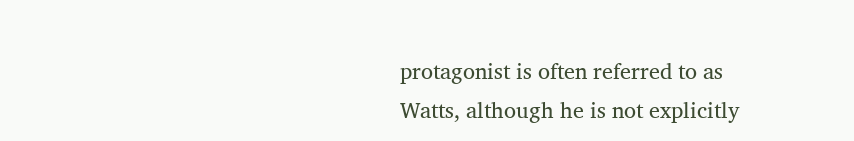protagonist is often referred to as Watts, although he is not explicitly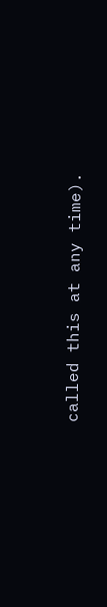called this at any time).